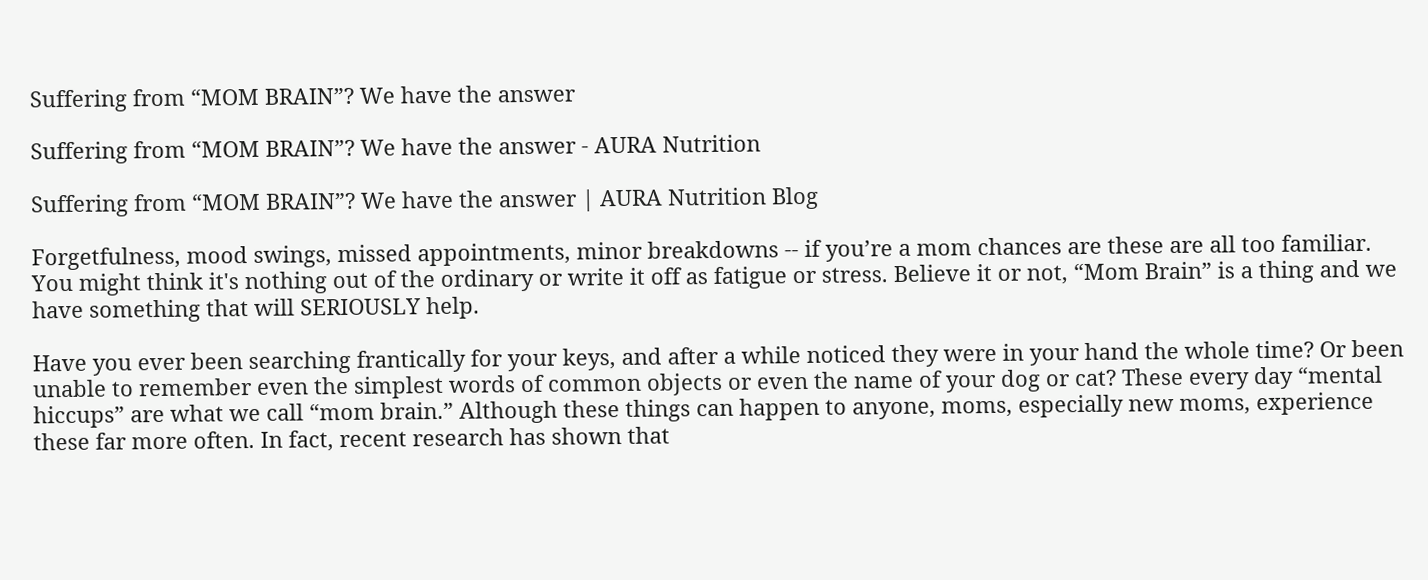Suffering from “MOM BRAIN”? We have the answer

Suffering from “MOM BRAIN”? We have the answer - AURA Nutrition

Suffering from “MOM BRAIN”? We have the answer | AURA Nutrition Blog

Forgetfulness, mood swings, missed appointments, minor breakdowns -- if you’re a mom chances are these are all too familiar. You might think it's nothing out of the ordinary or write it off as fatigue or stress. Believe it or not, “Mom Brain” is a thing and we have something that will SERIOUSLY help.

Have you ever been searching frantically for your keys, and after a while noticed they were in your hand the whole time? Or been unable to remember even the simplest words of common objects or even the name of your dog or cat? These every day “mental hiccups” are what we call “mom brain.” Although these things can happen to anyone, moms, especially new moms, experience these far more often. In fact, recent research has shown that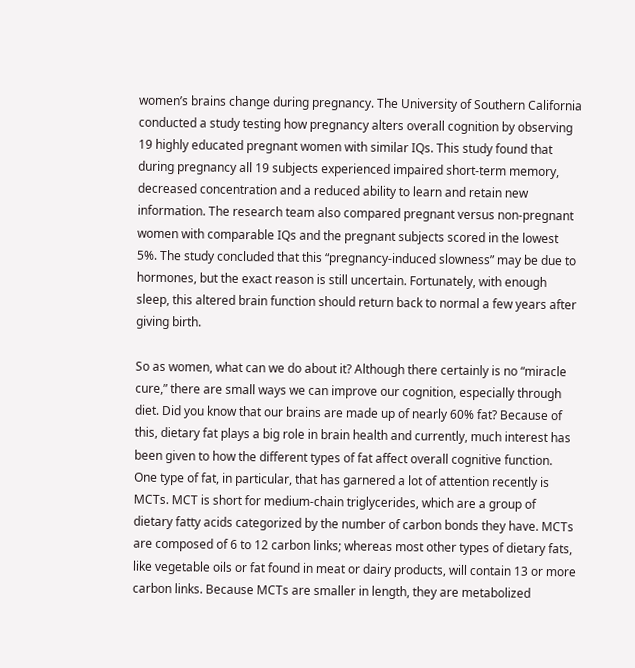women’s brains change during pregnancy. The University of Southern California conducted a study testing how pregnancy alters overall cognition by observing 19 highly educated pregnant women with similar IQs. This study found that during pregnancy all 19 subjects experienced impaired short-term memory, decreased concentration and a reduced ability to learn and retain new information. The research team also compared pregnant versus non-pregnant women with comparable IQs and the pregnant subjects scored in the lowest 5%. The study concluded that this “pregnancy-induced slowness” may be due to hormones, but the exact reason is still uncertain. Fortunately, with enough sleep, this altered brain function should return back to normal a few years after giving birth.

So as women, what can we do about it? Although there certainly is no “miracle cure,” there are small ways we can improve our cognition, especially through diet. Did you know that our brains are made up of nearly 60% fat? Because of this, dietary fat plays a big role in brain health and currently, much interest has been given to how the different types of fat affect overall cognitive function. One type of fat, in particular, that has garnered a lot of attention recently is MCTs. MCT is short for medium-chain triglycerides, which are a group of dietary fatty acids categorized by the number of carbon bonds they have. MCTs are composed of 6 to 12 carbon links; whereas most other types of dietary fats, like vegetable oils or fat found in meat or dairy products, will contain 13 or more carbon links. Because MCTs are smaller in length, they are metabolized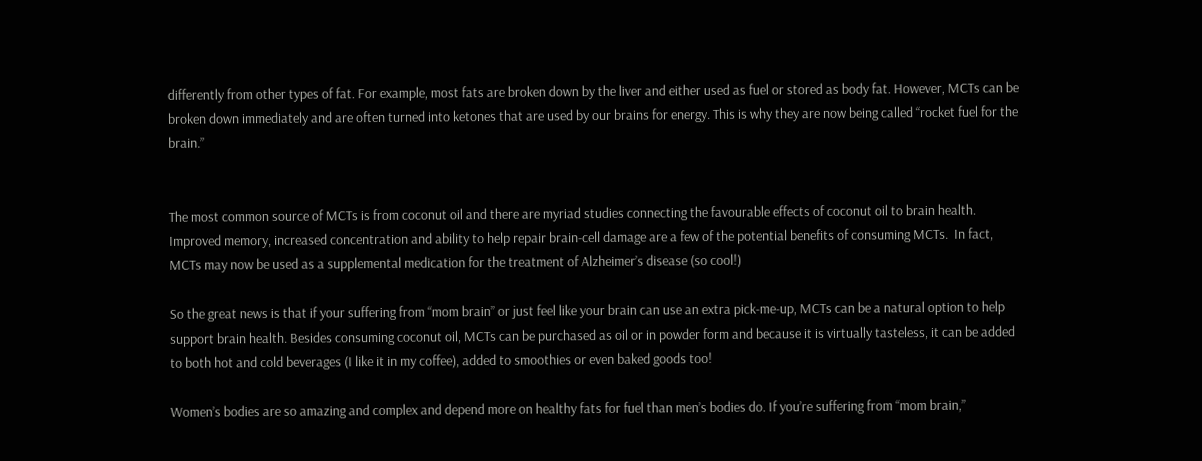differently from other types of fat. For example, most fats are broken down by the liver and either used as fuel or stored as body fat. However, MCTs can be broken down immediately and are often turned into ketones that are used by our brains for energy. This is why they are now being called “rocket fuel for the brain.”


The most common source of MCTs is from coconut oil and there are myriad studies connecting the favourable effects of coconut oil to brain health. Improved memory, increased concentration and ability to help repair brain-cell damage are a few of the potential benefits of consuming MCTs.  In fact, MCTs may now be used as a supplemental medication for the treatment of Alzheimer’s disease (so cool!)

So the great news is that if your suffering from “mom brain” or just feel like your brain can use an extra pick-me-up, MCTs can be a natural option to help support brain health. Besides consuming coconut oil, MCTs can be purchased as oil or in powder form and because it is virtually tasteless, it can be added to both hot and cold beverages (I like it in my coffee), added to smoothies or even baked goods too!

Women’s bodies are so amazing and complex and depend more on healthy fats for fuel than men’s bodies do. If you’re suffering from “mom brain,”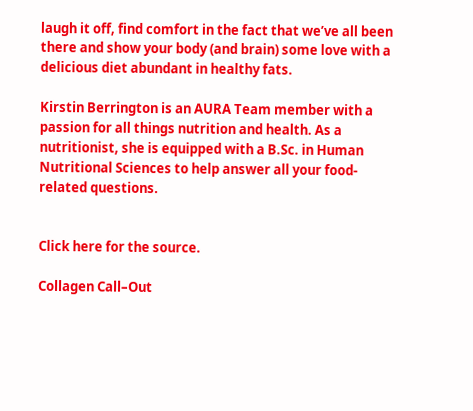laugh it off, find comfort in the fact that we’ve all been there and show your body (and brain) some love with a delicious diet abundant in healthy fats.

Kirstin Berrington is an AURA Team member with a passion for all things nutrition and health. As a nutritionist, she is equipped with a B.Sc. in Human Nutritional Sciences to help answer all your food-related questions.


Click here for the source.

Collagen Call–Out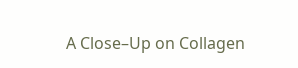A Close–Up on Collagen